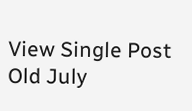View Single Post
Old July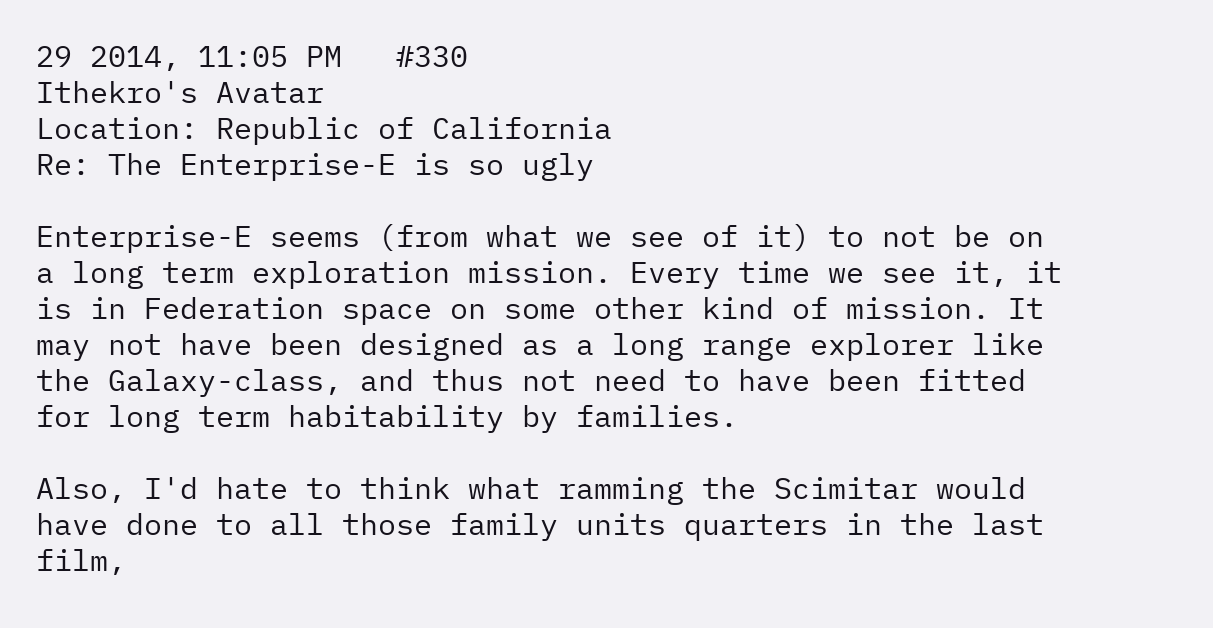29 2014, 11:05 PM   #330
Ithekro's Avatar
Location: Republic of California
Re: The Enterprise-E is so ugly

Enterprise-E seems (from what we see of it) to not be on a long term exploration mission. Every time we see it, it is in Federation space on some other kind of mission. It may not have been designed as a long range explorer like the Galaxy-class, and thus not need to have been fitted for long term habitability by families.

Also, I'd hate to think what ramming the Scimitar would have done to all those family units quarters in the last film,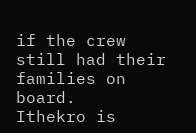if the crew still had their families on board.
Ithekro is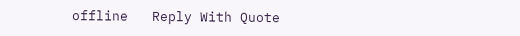offline   Reply With Quote